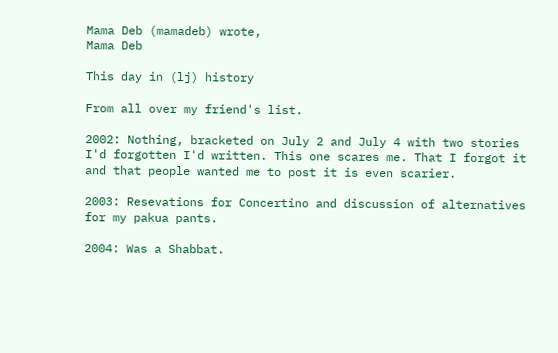Mama Deb (mamadeb) wrote,
Mama Deb

This day in (lj) history

From all over my friend's list.

2002: Nothing, bracketed on July 2 and July 4 with two stories I'd forgotten I'd written. This one scares me. That I forgot it and that people wanted me to post it is even scarier.

2003: Resevations for Concertino and discussion of alternatives for my pakua pants.

2004: Was a Shabbat.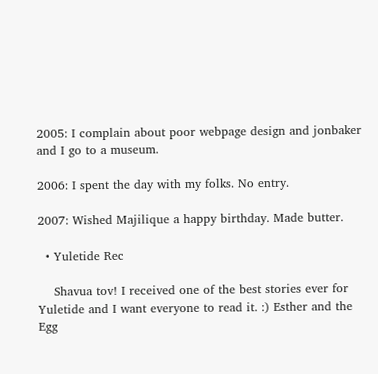2005: I complain about poor webpage design and jonbaker and I go to a museum.

2006: I spent the day with my folks. No entry.

2007: Wished Majilique a happy birthday. Made butter.

  • Yuletide Rec

    Shavua tov! I received one of the best stories ever for Yuletide and I want everyone to read it. :) Esther and the Egg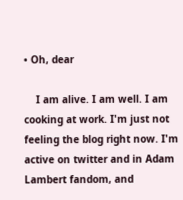• Oh, dear

    I am alive. I am well. I am cooking at work. I'm just not feeling the blog right now. I'm active on twitter and in Adam Lambert fandom, and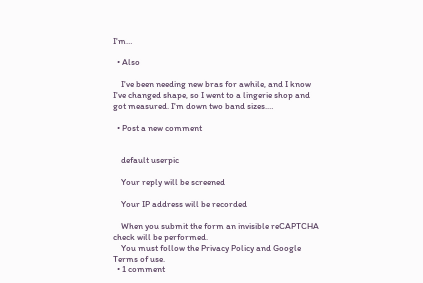I'm…

  • Also

    I've been needing new bras for awhile, and I know I've changed shape, so I went to a lingerie shop and got measured. I'm down two band sizes.…

  • Post a new comment


    default userpic

    Your reply will be screened

    Your IP address will be recorded

    When you submit the form an invisible reCAPTCHA check will be performed.
    You must follow the Privacy Policy and Google Terms of use.
  • 1 comment